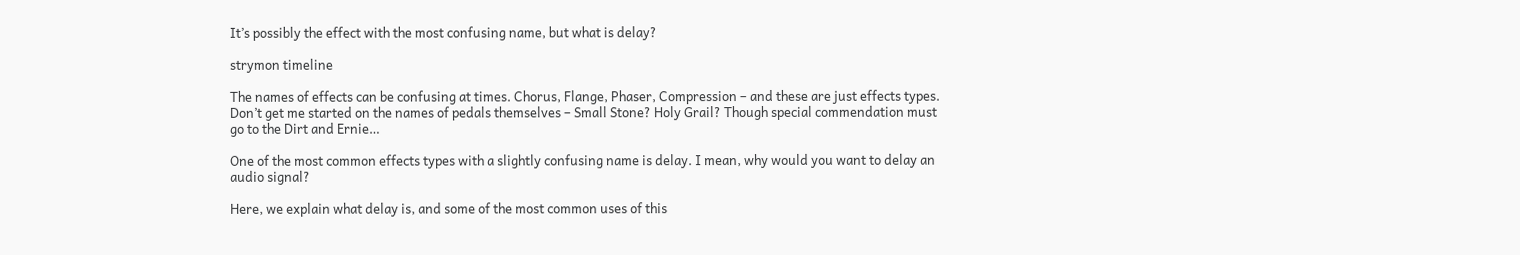It’s possibly the effect with the most confusing name, but what is delay?

strymon timeline

The names of effects can be confusing at times. Chorus, Flange, Phaser, Compression – and these are just effects types. Don’t get me started on the names of pedals themselves – Small Stone? Holy Grail? Though special commendation must go to the Dirt and Ernie…

One of the most common effects types with a slightly confusing name is delay. I mean, why would you want to delay an audio signal?

Here, we explain what delay is, and some of the most common uses of this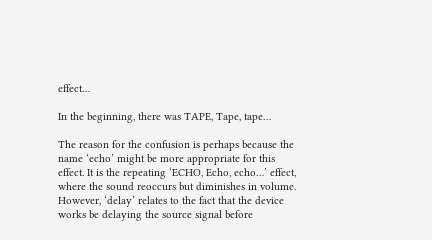effect…

In the beginning, there was TAPE, Tape, tape…

The reason for the confusion is perhaps because the name ‘echo’ might be more appropriate for this effect. It is the repeating ‘ECHO, Echo, echo…’ effect, where the sound reoccurs but diminishes in volume. However, ‘delay’ relates to the fact that the device works be delaying the source signal before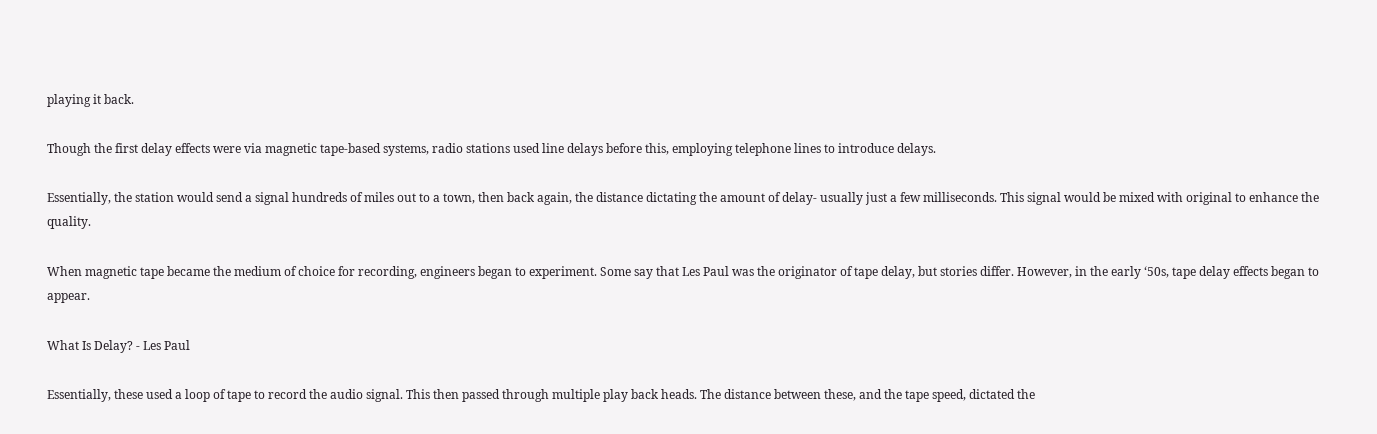playing it back.

Though the first delay effects were via magnetic tape-based systems, radio stations used line delays before this, employing telephone lines to introduce delays.

Essentially, the station would send a signal hundreds of miles out to a town, then back again, the distance dictating the amount of delay- usually just a few milliseconds. This signal would be mixed with original to enhance the quality.

When magnetic tape became the medium of choice for recording, engineers began to experiment. Some say that Les Paul was the originator of tape delay, but stories differ. However, in the early ‘50s, tape delay effects began to appear.

What Is Delay? - Les Paul

Essentially, these used a loop of tape to record the audio signal. This then passed through multiple play back heads. The distance between these, and the tape speed, dictated the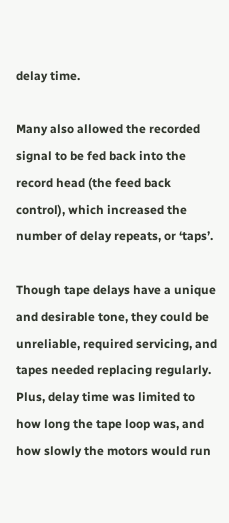delay time.

Many also allowed the recorded signal to be fed back into the record head (the feed back control), which increased the number of delay repeats, or ‘taps’.

Though tape delays have a unique and desirable tone, they could be unreliable, required servicing, and tapes needed replacing regularly. Plus, delay time was limited to how long the tape loop was, and how slowly the motors would run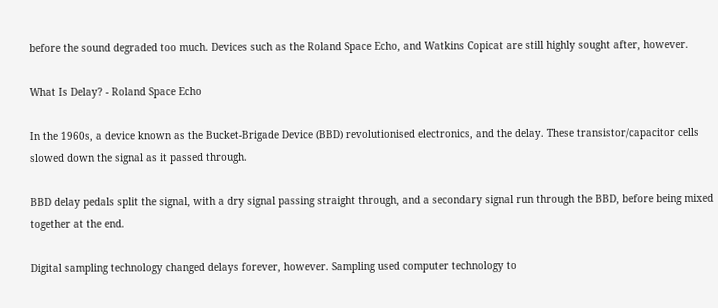before the sound degraded too much. Devices such as the Roland Space Echo, and Watkins Copicat are still highly sought after, however.

What Is Delay? - Roland Space Echo

In the 1960s, a device known as the Bucket-Brigade Device (BBD) revolutionised electronics, and the delay. These transistor/capacitor cells slowed down the signal as it passed through.

BBD delay pedals split the signal, with a dry signal passing straight through, and a secondary signal run through the BBD, before being mixed together at the end.

Digital sampling technology changed delays forever, however. Sampling used computer technology to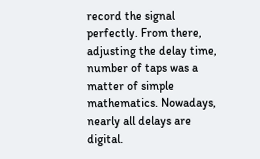record the signal perfectly. From there, adjusting the delay time, number of taps was a matter of simple mathematics. Nowadays, nearly all delays are digital.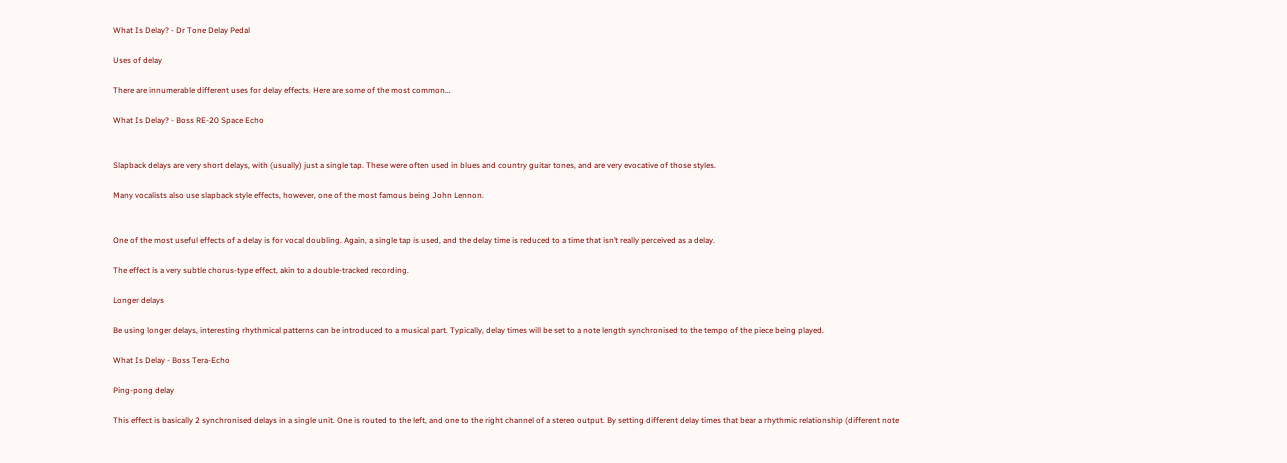What Is Delay? - Dr Tone Delay Pedal

Uses of delay

There are innumerable different uses for delay effects. Here are some of the most common…

What Is Delay? - Boss RE-20 Space Echo


Slapback delays are very short delays, with (usually) just a single tap. These were often used in blues and country guitar tones, and are very evocative of those styles.

Many vocalists also use slapback style effects, however, one of the most famous being John Lennon.


One of the most useful effects of a delay is for vocal doubling. Again, a single tap is used, and the delay time is reduced to a time that isn’t really perceived as a delay.

The effect is a very subtle chorus-type effect, akin to a double-tracked recording.

Longer delays

Be using longer delays, interesting rhythmical patterns can be introduced to a musical part. Typically, delay times will be set to a note length synchronised to the tempo of the piece being played.

What Is Delay - Boss Tera-Echo

Ping-pong delay

This effect is basically 2 synchronised delays in a single unit. One is routed to the left, and one to the right channel of a stereo output. By setting different delay times that bear a rhythmic relationship (different note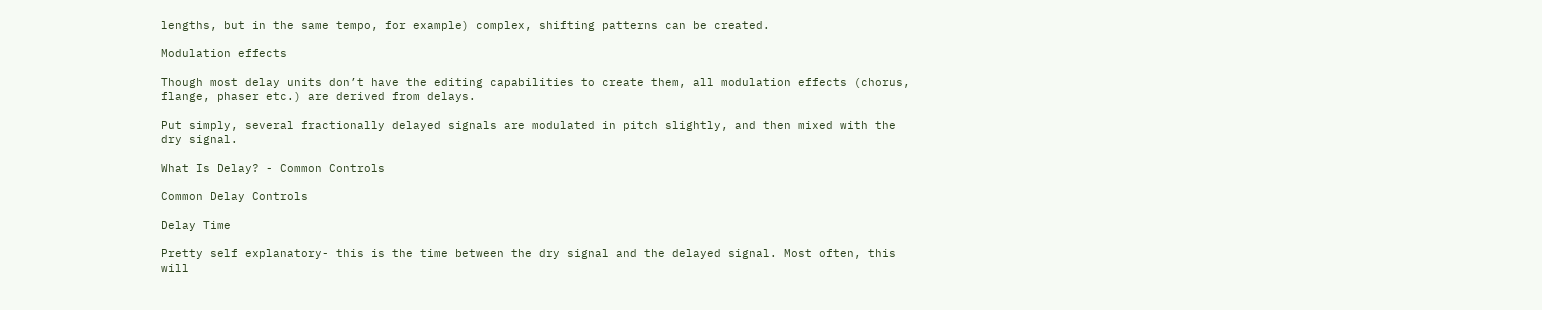lengths, but in the same tempo, for example) complex, shifting patterns can be created.

Modulation effects

Though most delay units don’t have the editing capabilities to create them, all modulation effects (chorus, flange, phaser etc.) are derived from delays.

Put simply, several fractionally delayed signals are modulated in pitch slightly, and then mixed with the dry signal.

What Is Delay? - Common Controls

Common Delay Controls

Delay Time

Pretty self explanatory- this is the time between the dry signal and the delayed signal. Most often, this will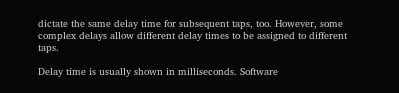dictate the same delay time for subsequent taps, too. However, some complex delays allow different delay times to be assigned to different taps.

Delay time is usually shown in milliseconds. Software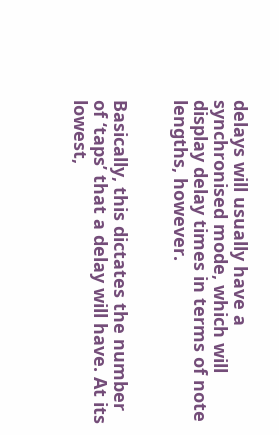delays will usually have a synchronised mode, which will display delay times in terms of note lengths, however.


Basically, this dictates the number of ‘taps’ that a delay will have. At its lowest,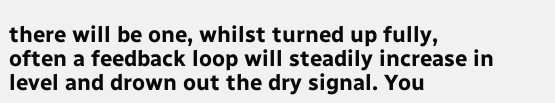there will be one, whilst turned up fully, often a feedback loop will steadily increase in level and drown out the dry signal. You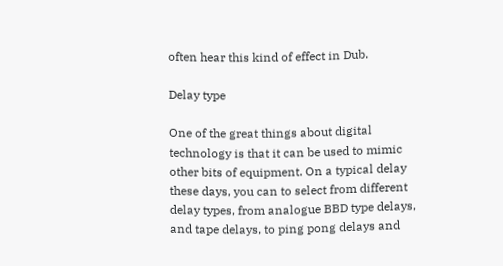often hear this kind of effect in Dub.

Delay type

One of the great things about digital technology is that it can be used to mimic other bits of equipment. On a typical delay these days, you can to select from different delay types, from analogue BBD type delays, and tape delays, to ping pong delays and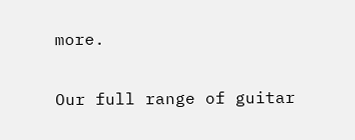more.

Our full range of guitar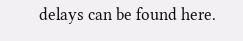delays can be found here.